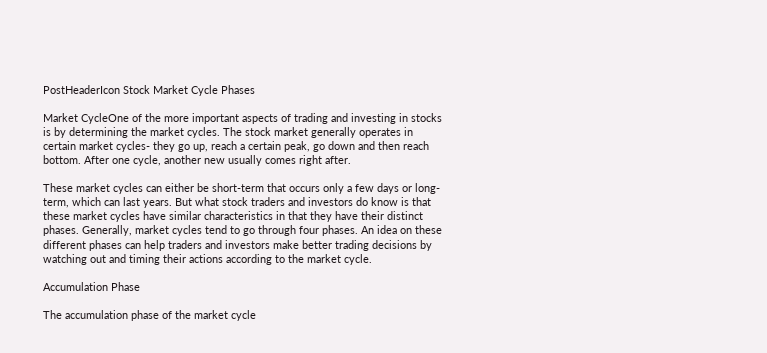PostHeaderIcon Stock Market Cycle Phases

Market CycleOne of the more important aspects of trading and investing in stocks is by determining the market cycles. The stock market generally operates in certain market cycles- they go up, reach a certain peak, go down and then reach bottom. After one cycle, another new usually comes right after.

These market cycles can either be short-term that occurs only a few days or long-term, which can last years. But what stock traders and investors do know is that these market cycles have similar characteristics in that they have their distinct phases. Generally, market cycles tend to go through four phases. An idea on these different phases can help traders and investors make better trading decisions by watching out and timing their actions according to the market cycle.

Accumulation Phase

The accumulation phase of the market cycle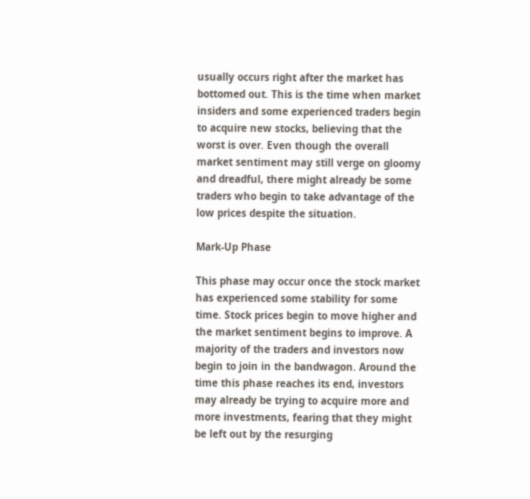usually occurs right after the market has bottomed out. This is the time when market insiders and some experienced traders begin to acquire new stocks, believing that the worst is over. Even though the overall market sentiment may still verge on gloomy and dreadful, there might already be some traders who begin to take advantage of the low prices despite the situation.

Mark-Up Phase

This phase may occur once the stock market has experienced some stability for some time. Stock prices begin to move higher and the market sentiment begins to improve. A majority of the traders and investors now begin to join in the bandwagon. Around the time this phase reaches its end, investors may already be trying to acquire more and more investments, fearing that they might be left out by the resurging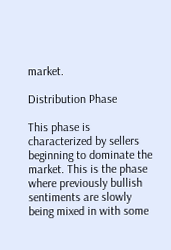market.

Distribution Phase

This phase is characterized by sellers beginning to dominate the market. This is the phase where previously bullish sentiments are slowly being mixed in with some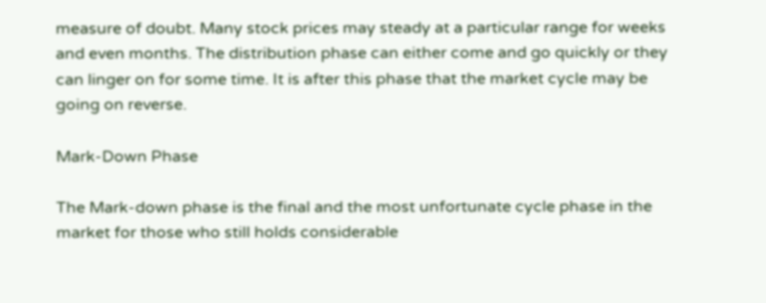measure of doubt. Many stock prices may steady at a particular range for weeks and even months. The distribution phase can either come and go quickly or they can linger on for some time. It is after this phase that the market cycle may be going on reverse.

Mark-Down Phase

The Mark-down phase is the final and the most unfortunate cycle phase in the market for those who still holds considerable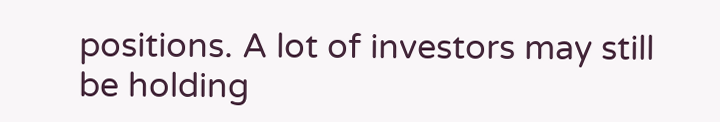positions. A lot of investors may still be holding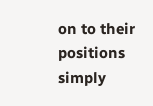on to their positions simply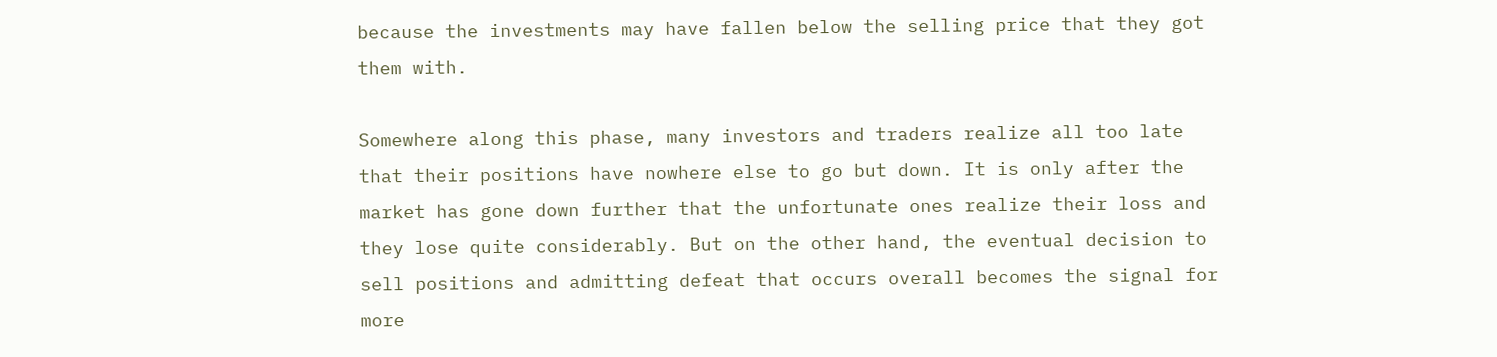because the investments may have fallen below the selling price that they got them with.

Somewhere along this phase, many investors and traders realize all too late that their positions have nowhere else to go but down. It is only after the market has gone down further that the unfortunate ones realize their loss and they lose quite considerably. But on the other hand, the eventual decision to sell positions and admitting defeat that occurs overall becomes the signal for more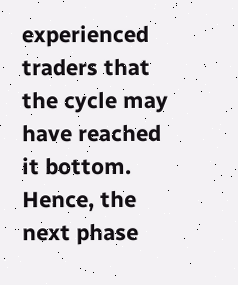experienced traders that the cycle may have reached it bottom. Hence, the next phase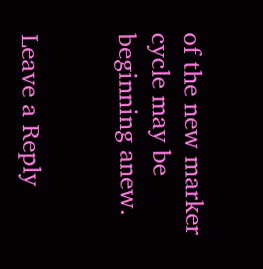of the new marker cycle may be beginning anew.


Leave a Reply